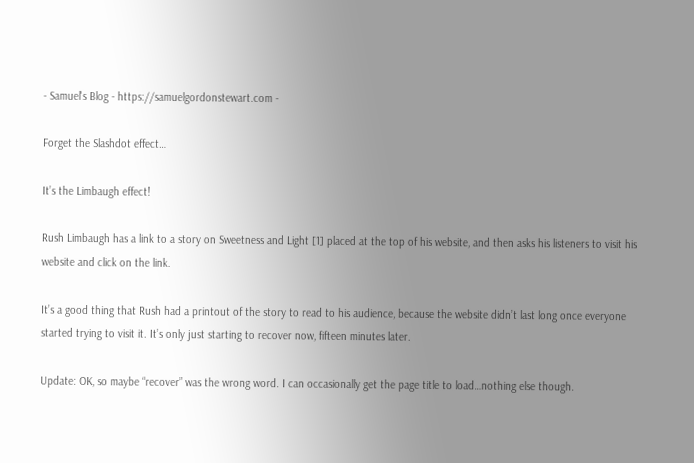- Samuel's Blog - https://samuelgordonstewart.com -

Forget the Slashdot effect…

It’s the Limbaugh effect!

Rush Limbaugh has a link to a story on Sweetness and Light [1] placed at the top of his website, and then asks his listeners to visit his website and click on the link.

It’s a good thing that Rush had a printout of the story to read to his audience, because the website didn’t last long once everyone started trying to visit it. It’s only just starting to recover now, fifteen minutes later.

Update: OK, so maybe “recover” was the wrong word. I can occasionally get the page title to load…nothing else though.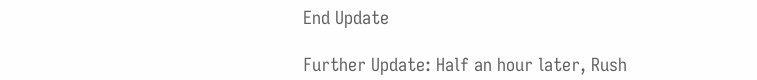End Update

Further Update: Half an hour later, Rush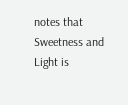notes that Sweetness and Light is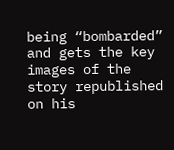being “bombarded” and gets the key images of the story republished on his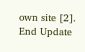own site [2]. End Update